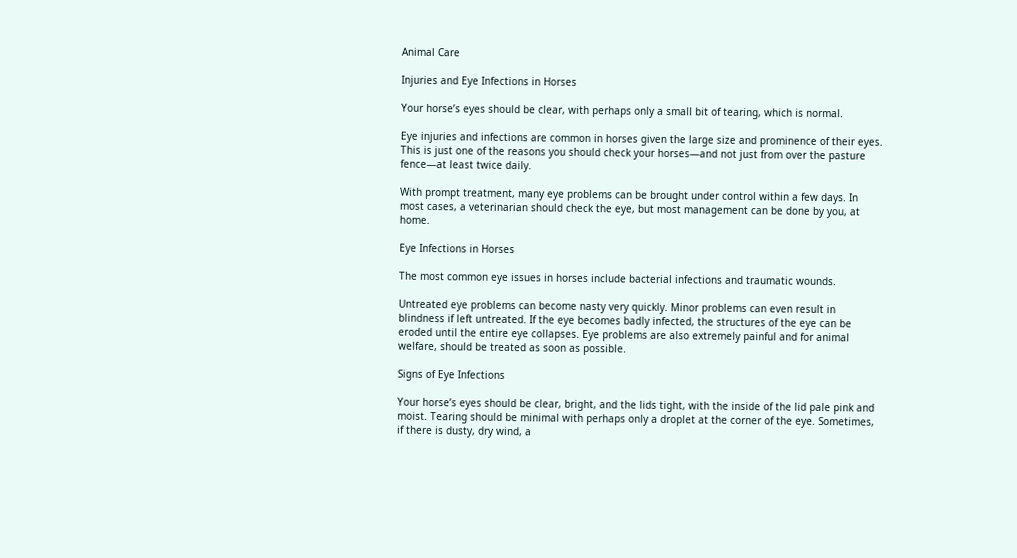Animal Care

Injuries and Eye Infections in Horses

Your horse’s eyes should be clear, with perhaps only a small bit of tearing, which is normal.

Eye injuries and infections are common in horses given the large size and prominence of their eyes. This is just one of the reasons you should check your horses—and not just from over the pasture fence—at least twice daily.

With prompt treatment, many eye problems can be brought under control within a few days. In most cases, a veterinarian should check the eye, but most management can be done by you, at home.

Eye Infections in Horses

The most common eye issues in horses include bacterial infections and traumatic wounds.

Untreated eye problems can become nasty very quickly. Minor problems can even result in blindness if left untreated. If the eye becomes badly infected, the structures of the eye can be eroded until the entire eye collapses. Eye problems are also extremely painful and for animal welfare, should be treated as soon as possible.

Signs of Eye Infections

Your horse’s eyes should be clear, bright, and the lids tight, with the inside of the lid pale pink and moist. Tearing should be minimal with perhaps only a droplet at the corner of the eye. Sometimes, if there is dusty, dry wind, a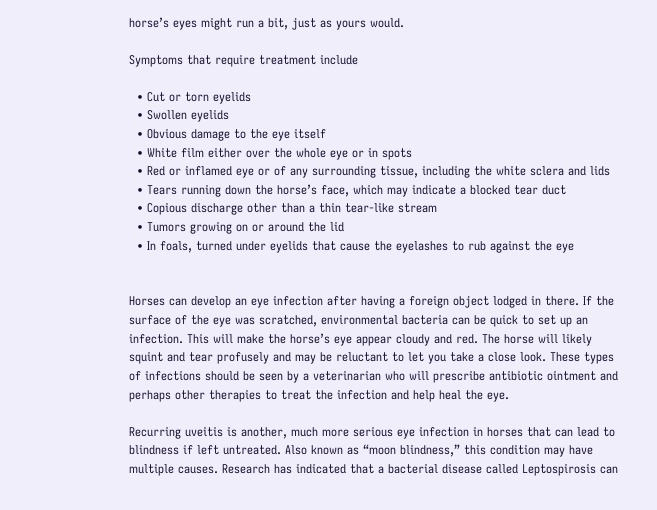horse’s eyes might run a bit, just as yours would.

Symptoms that require treatment include

  • Cut or torn eyelids
  • Swollen eyelids
  • Obvious damage to the eye itself
  • White film either over the whole eye or in spots
  • Red or inflamed eye or of any surrounding tissue, including the white sclera and lids
  • Tears running down the horse’s face, which may indicate a blocked tear duct
  • Copious discharge other than a thin tear-like stream
  • Tumors growing on or around the lid
  • In foals, turned under eyelids that cause the eyelashes to rub against the eye


Horses can develop an eye infection after having a foreign object lodged in there. If the surface of the eye was scratched, environmental bacteria can be quick to set up an infection. This will make the horse’s eye appear cloudy and red. The horse will likely squint and tear profusely and may be reluctant to let you take a close look. These types of infections should be seen by a veterinarian who will prescribe antibiotic ointment and perhaps other therapies to treat the infection and help heal the eye.

Recurring uveitis is another, much more serious eye infection in horses that can lead to blindness if left untreated. Also known as “moon blindness,” this condition may have multiple causes. Research has indicated that a bacterial disease called Leptospirosis can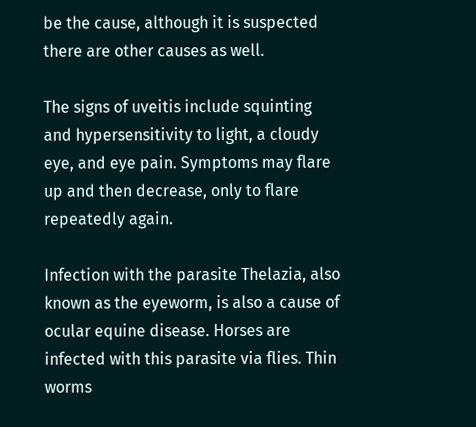be the cause, although it is suspected there are other causes as well.

The signs of uveitis include squinting and hypersensitivity to light, a cloudy eye, and eye pain. Symptoms may flare up and then decrease, only to flare repeatedly again.

Infection with the parasite Thelazia, also known as the eyeworm, is also a cause of ocular equine disease. Horses are infected with this parasite via flies. Thin worms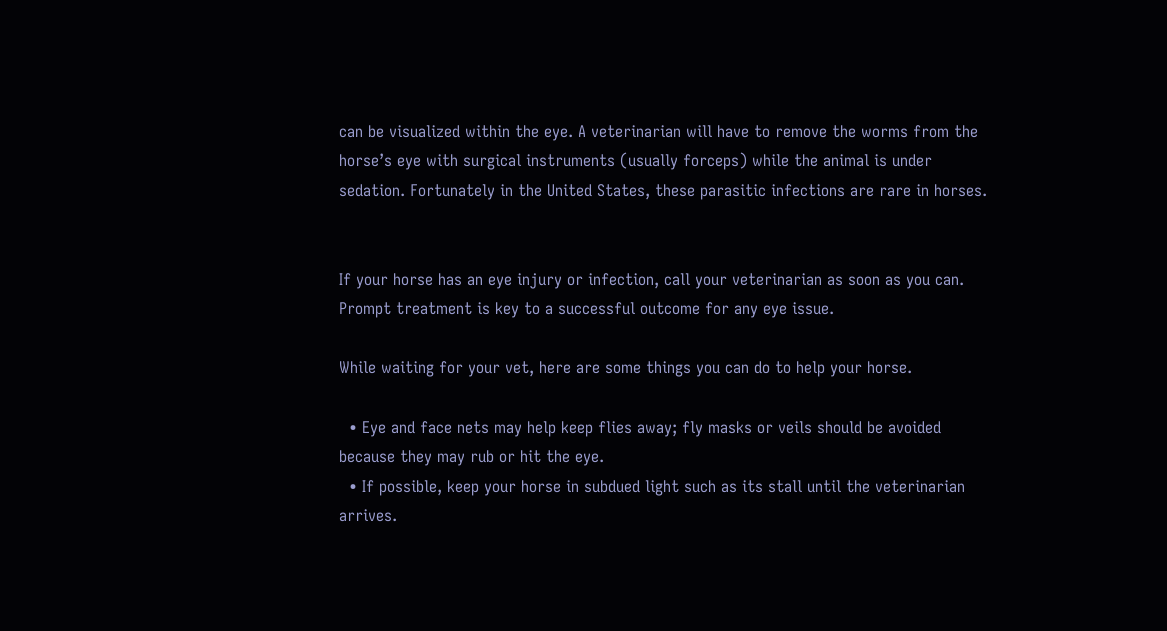can be visualized within the eye. A veterinarian will have to remove the worms from the horse’s eye with surgical instruments (usually forceps) while the animal is under sedation. Fortunately in the United States, these parasitic infections are rare in horses.


If your horse has an eye injury or infection, call your veterinarian as soon as you can. Prompt treatment is key to a successful outcome for any eye issue.

While waiting for your vet, here are some things you can do to help your horse.

  • Eye and face nets may help keep flies away; fly masks or veils should be avoided because they may rub or hit the eye.
  • If possible, keep your horse in subdued light such as its stall until the veterinarian arrives.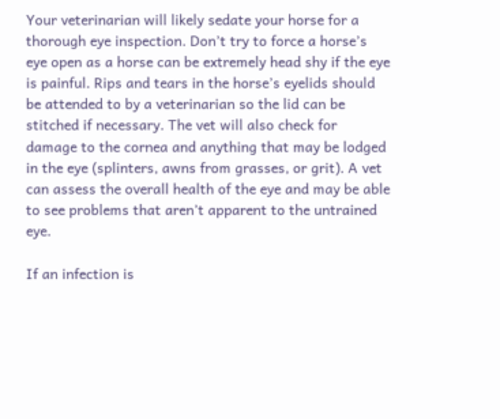Your veterinarian will likely sedate your horse for a thorough eye inspection. Don’t try to force a horse’s eye open as a horse can be extremely head shy if the eye is painful. Rips and tears in the horse’s eyelids should be attended to by a veterinarian so the lid can be stitched if necessary. The vet will also check for damage to the cornea and anything that may be lodged in the eye (splinters, awns from grasses, or grit). A vet can assess the overall health of the eye and may be able to see problems that aren’t apparent to the untrained eye.

If an infection is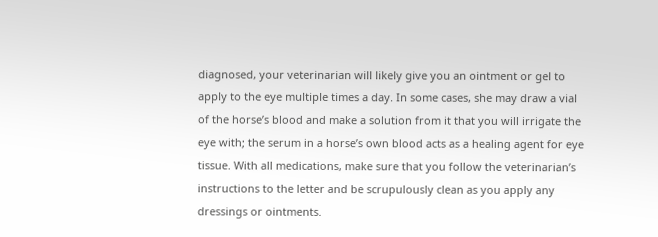diagnosed, your veterinarian will likely give you an ointment or gel to apply to the eye multiple times a day. In some cases, she may draw a vial of the horse’s blood and make a solution from it that you will irrigate the eye with; the serum in a horse’s own blood acts as a healing agent for eye tissue. With all medications, make sure that you follow the veterinarian’s instructions to the letter and be scrupulously clean as you apply any dressings or ointments.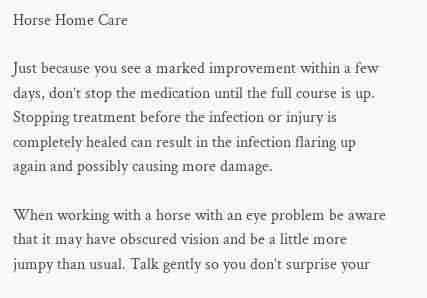Horse Home Care

Just because you see a marked improvement within a few days, don’t stop the medication until the full course is up. Stopping treatment before the infection or injury is completely healed can result in the infection flaring up again and possibly causing more damage.

When working with a horse with an eye problem be aware that it may have obscured vision and be a little more jumpy than usual. Talk gently so you don’t surprise your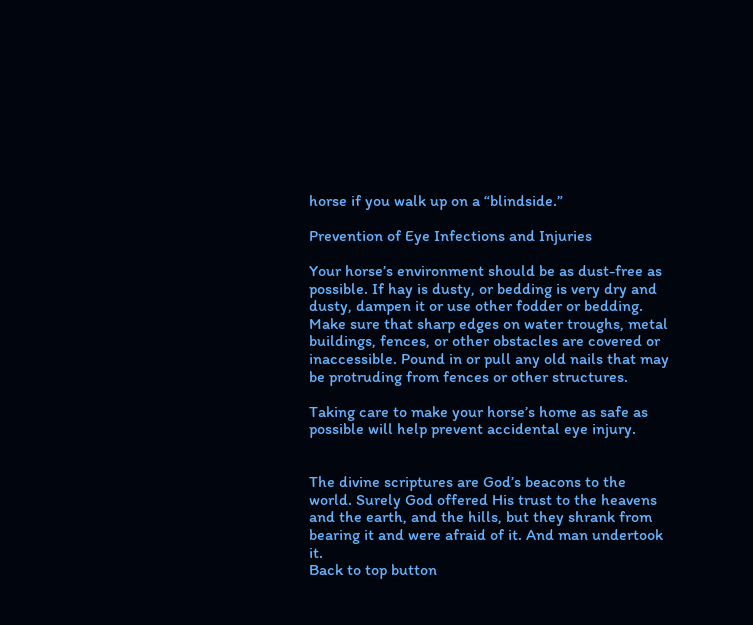horse if you walk up on a “blindside.”

Prevention of Eye Infections and Injuries

Your horse’s environment should be as dust-free as possible. If hay is dusty, or bedding is very dry and dusty, dampen it or use other fodder or bedding. Make sure that sharp edges on water troughs, metal buildings, fences, or other obstacles are covered or inaccessible. Pound in or pull any old nails that may be protruding from fences or other structures.

Taking care to make your horse’s home as safe as possible will help prevent accidental eye injury.


The divine scriptures are God’s beacons to the world. Surely God offered His trust to the heavens and the earth, and the hills, but they shrank from bearing it and were afraid of it. And man undertook it.
Back to top button